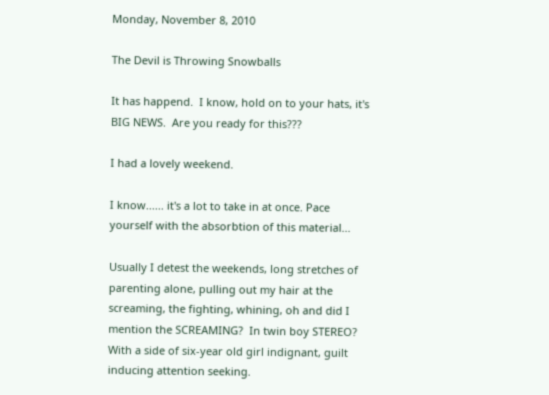Monday, November 8, 2010

The Devil is Throwing Snowballs

It has happend.  I know, hold on to your hats, it's BIG NEWS.  Are you ready for this???

I had a lovely weekend.

I know...... it's a lot to take in at once. Pace yourself with the absorbtion of this material...

Usually I detest the weekends, long stretches of parenting alone, pulling out my hair at the screaming, the fighting, whining, oh and did I mention the SCREAMING?  In twin boy STEREO?  With a side of six-year old girl indignant, guilt inducing attention seeking.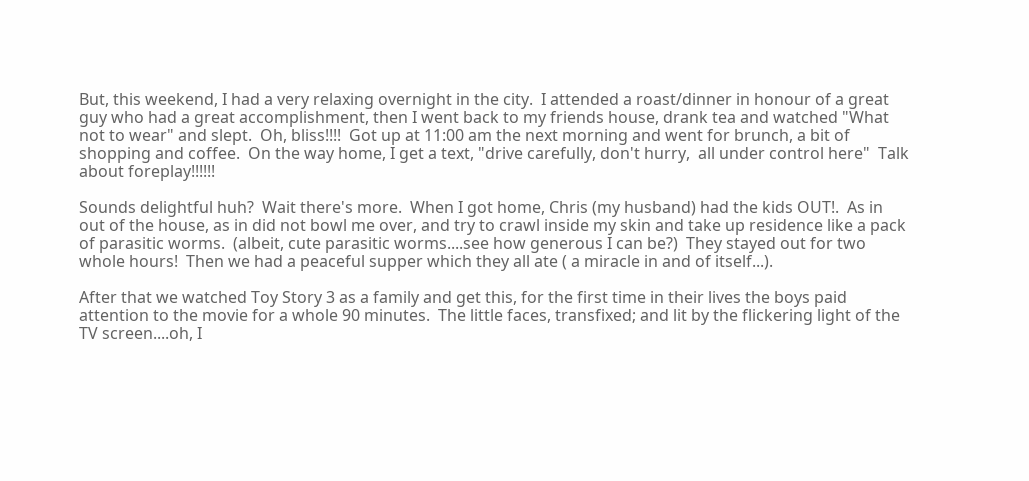But, this weekend, I had a very relaxing overnight in the city.  I attended a roast/dinner in honour of a great guy who had a great accomplishment, then I went back to my friends house, drank tea and watched "What not to wear" and slept.  Oh, bliss!!!!  Got up at 11:00 am the next morning and went for brunch, a bit of shopping and coffee.  On the way home, I get a text, "drive carefully, don't hurry,  all under control here"  Talk about foreplay!!!!!!

Sounds delightful huh?  Wait there's more.  When I got home, Chris (my husband) had the kids OUT!.  As in out of the house, as in did not bowl me over, and try to crawl inside my skin and take up residence like a pack of parasitic worms.  (albeit, cute parasitic worms....see how generous I can be?)  They stayed out for two whole hours!  Then we had a peaceful supper which they all ate ( a miracle in and of itself...).

After that we watched Toy Story 3 as a family and get this, for the first time in their lives the boys paid attention to the movie for a whole 90 minutes.  The little faces, transfixed; and lit by the flickering light of the TV screen....oh, I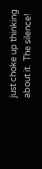just choke up thinking about it.  The silence!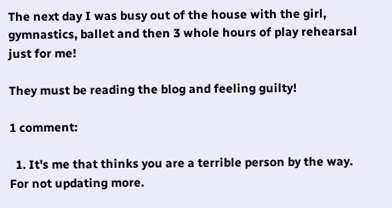The next day I was busy out of the house with the girl, gymnastics, ballet and then 3 whole hours of play rehearsal just for me!

They must be reading the blog and feeling guilty!

1 comment:

  1. It's me that thinks you are a terrible person by the way. For not updating more.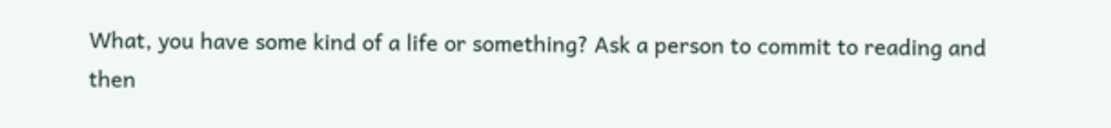What, you have some kind of a life or something? Ask a person to commit to reading and then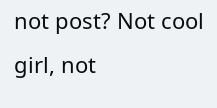not post? Not cool girl, not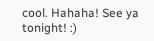cool. Hahaha! See ya tonight! :)